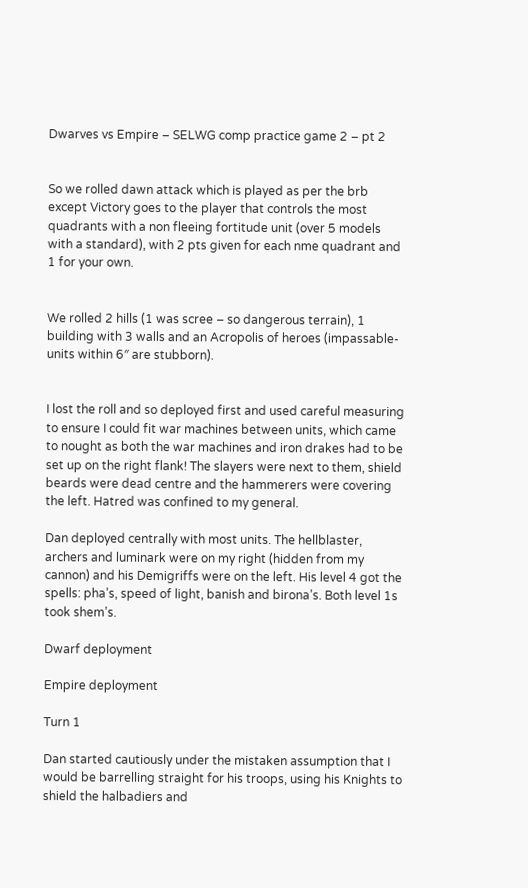Dwarves vs Empire – SELWG comp practice game 2 – pt 2


So we rolled dawn attack which is played as per the brb except Victory goes to the player that controls the most quadrants with a non fleeing fortitude unit (over 5 models with a standard), with 2 pts given for each nme quadrant and 1 for your own.


We rolled 2 hills (1 was scree – so dangerous terrain), 1 building with 3 walls and an Acropolis of heroes (impassable- units within 6″ are stubborn).


I lost the roll and so deployed first and used careful measuring to ensure I could fit war machines between units, which came to nought as both the war machines and iron drakes had to be set up on the right flank! The slayers were next to them, shield beards were dead centre and the hammerers were covering the left. Hatred was confined to my general.

Dan deployed centrally with most units. The hellblaster, archers and luminark were on my right (hidden from my cannon) and his Demigriffs were on the left. His level 4 got the spells: pha’s, speed of light, banish and birona’s. Both level 1s took shem’s.

Dwarf deployment

Empire deployment

Turn 1

Dan started cautiously under the mistaken assumption that I would be barrelling straight for his troops, using his Knights to shield the halbadiers and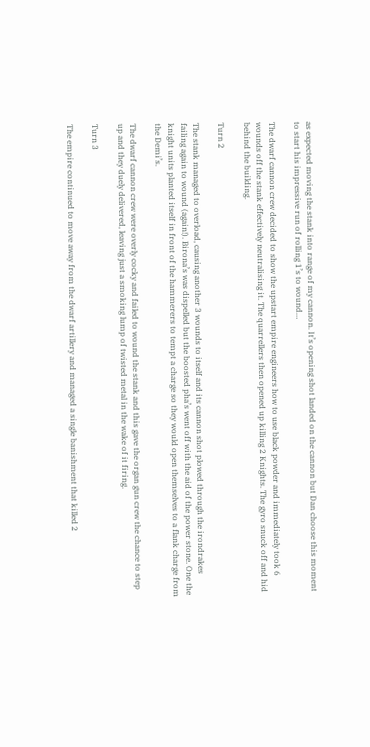as expected moving the stank into range of my cannon. It’s opening shot landed on the cannon but Dan choose this moment to start his impressive run of rolling 1’s to wound…

The dwarf cannon crew decided to show the upstart empire engineers how to use black powder and immediately took 6 wounds off the stank effectively neutralising it. The quarrellers then opened up killing 2 Knights. The gyro snuck off and hid behind the building.

Turn 2

The stank managed to overload, causing another 3 wounds to itself and its cannon shot plowed through the irondrakes failing again to wound (again!). Birona’s was dispelled but the boosted pha’s went off with the aid of the power stone. One the knight units planted itself in front of the hammerers to tempt a charge so they would open themselves to a flank charge from the Demi’s.

The dwarf cannon crew were overly cocky and failed to wound the stank and this gave the organ gun crew the chance to step up and they duely delivered, leaving just a smoking lump of twisted metal in the wake of it firing.

Turn 3

The empire continued to move away from the dwarf artillery and managed a single banishment that killed 2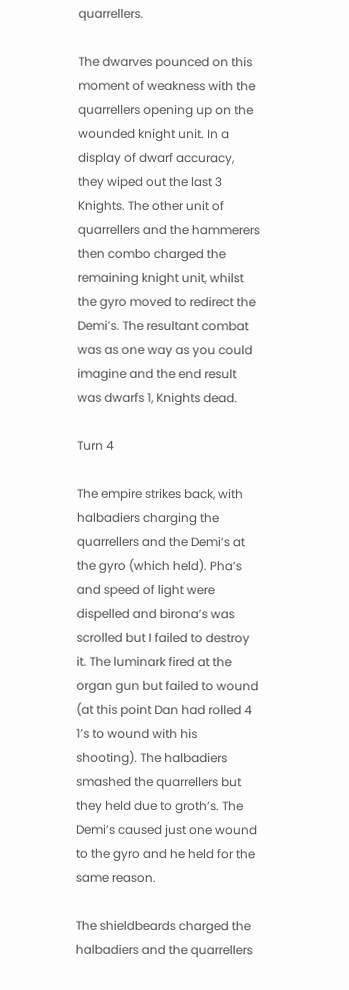quarrellers.

The dwarves pounced on this moment of weakness with the quarrellers opening up on the wounded knight unit. In a display of dwarf accuracy, they wiped out the last 3 Knights. The other unit of quarrellers and the hammerers then combo charged the remaining knight unit, whilst the gyro moved to redirect the Demi’s. The resultant combat was as one way as you could imagine and the end result was dwarfs 1, Knights dead.

Turn 4

The empire strikes back, with halbadiers charging the quarrellers and the Demi’s at the gyro (which held). Pha’s and speed of light were dispelled and birona’s was scrolled but I failed to destroy it. The luminark fired at the organ gun but failed to wound (at this point Dan had rolled 4 1’s to wound with his shooting). The halbadiers smashed the quarrellers but they held due to groth’s. The Demi’s caused just one wound to the gyro and he held for the same reason.

The shieldbeards charged the halbadiers and the quarrellers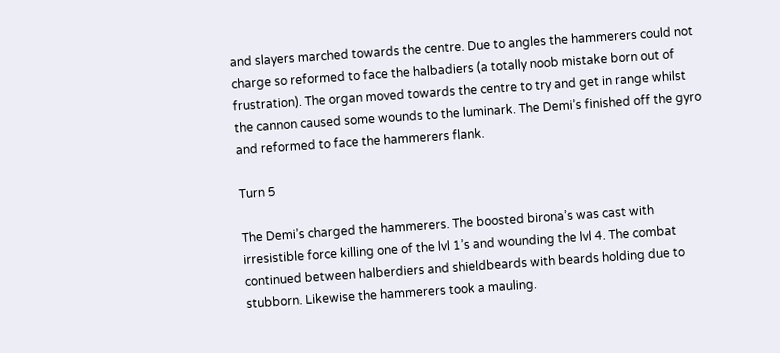and slayers marched towards the centre. Due to angles the hammerers could not charge so reformed to face the halbadiers (a totally noob mistake born out of frustration). The organ moved towards the centre to try and get in range whilst the cannon caused some wounds to the luminark. The Demi’s finished off the gyro and reformed to face the hammerers flank.

Turn 5

The Demi’s charged the hammerers. The boosted birona’s was cast with irresistible force killing one of the lvl 1’s and wounding the lvl 4. The combat continued between halberdiers and shieldbeards with beards holding due to stubborn. Likewise the hammerers took a mauling.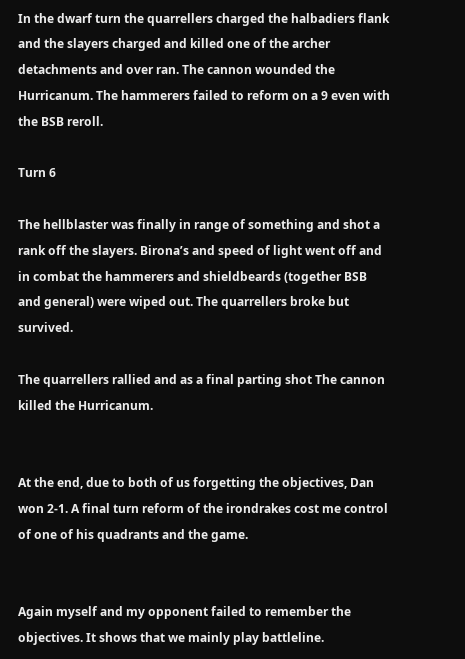In the dwarf turn the quarrellers charged the halbadiers flank and the slayers charged and killed one of the archer detachments and over ran. The cannon wounded the Hurricanum. The hammerers failed to reform on a 9 even with the BSB reroll.

Turn 6

The hellblaster was finally in range of something and shot a rank off the slayers. Birona’s and speed of light went off and in combat the hammerers and shieldbeards (together BSB and general) were wiped out. The quarrellers broke but survived.

The quarrellers rallied and as a final parting shot The cannon killed the Hurricanum.


At the end, due to both of us forgetting the objectives, Dan won 2-1. A final turn reform of the irondrakes cost me control of one of his quadrants and the game.


Again myself and my opponent failed to remember the objectives. It shows that we mainly play battleline.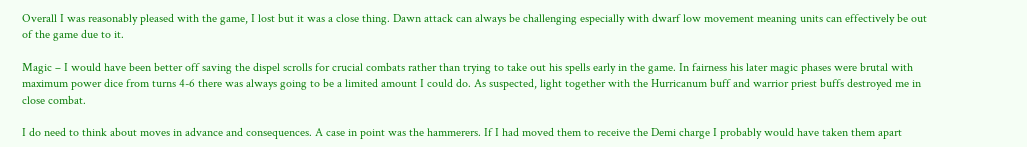Overall I was reasonably pleased with the game, I lost but it was a close thing. Dawn attack can always be challenging especially with dwarf low movement meaning units can effectively be out of the game due to it.

Magic – I would have been better off saving the dispel scrolls for crucial combats rather than trying to take out his spells early in the game. In fairness his later magic phases were brutal with maximum power dice from turns 4-6 there was always going to be a limited amount I could do. As suspected, light together with the Hurricanum buff and warrior priest buffs destroyed me in close combat.

I do need to think about moves in advance and consequences. A case in point was the hammerers. If I had moved them to receive the Demi charge I probably would have taken them apart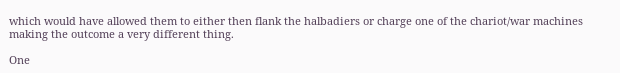which would have allowed them to either then flank the halbadiers or charge one of the chariot/war machines making the outcome a very different thing.

One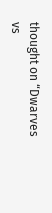thought on “Dwarves vs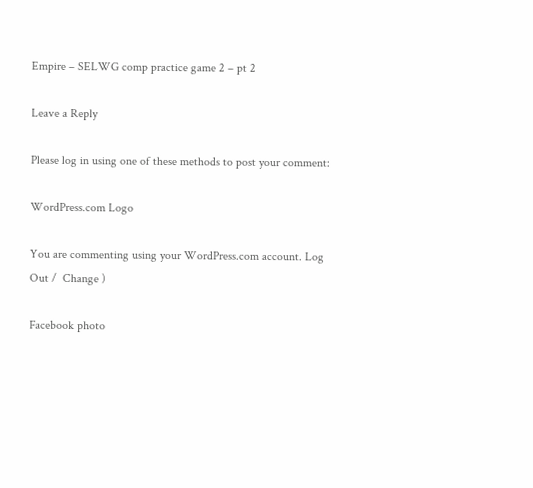Empire – SELWG comp practice game 2 – pt 2

Leave a Reply

Please log in using one of these methods to post your comment:

WordPress.com Logo

You are commenting using your WordPress.com account. Log Out /  Change )

Facebook photo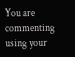You are commenting using your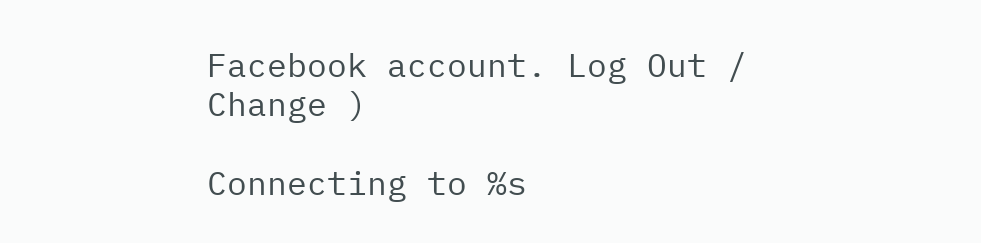Facebook account. Log Out /  Change )

Connecting to %s